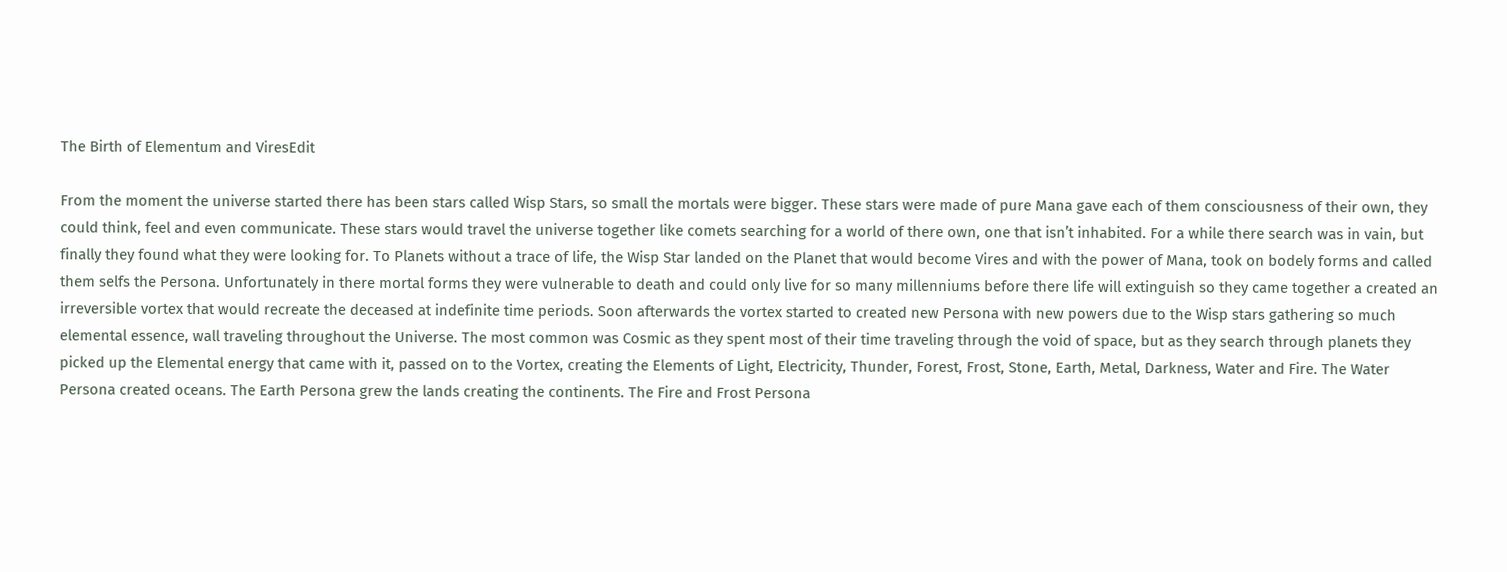The Birth of Elementum and ViresEdit

From the moment the universe started there has been stars called Wisp Stars, so small the mortals were bigger. These stars were made of pure Mana gave each of them consciousness of their own, they could think, feel and even communicate. These stars would travel the universe together like comets searching for a world of there own, one that isn’t inhabited. For a while there search was in vain, but finally they found what they were looking for. To Planets without a trace of life, the Wisp Star landed on the Planet that would become Vires and with the power of Mana, took on bodely forms and called them selfs the Persona. Unfortunately in there mortal forms they were vulnerable to death and could only live for so many millenniums before there life will extinguish so they came together a created an irreversible vortex that would recreate the deceased at indefinite time periods. Soon afterwards the vortex started to created new Persona with new powers due to the Wisp stars gathering so much elemental essence, wall traveling throughout the Universe. The most common was Cosmic as they spent most of their time traveling through the void of space, but as they search through planets they picked up the Elemental energy that came with it, passed on to the Vortex, creating the Elements of Light, Electricity, Thunder, Forest, Frost, Stone, Earth, Metal, Darkness, Water and Fire. The Water Persona created oceans. The Earth Persona grew the lands creating the continents. The Fire and Frost Persona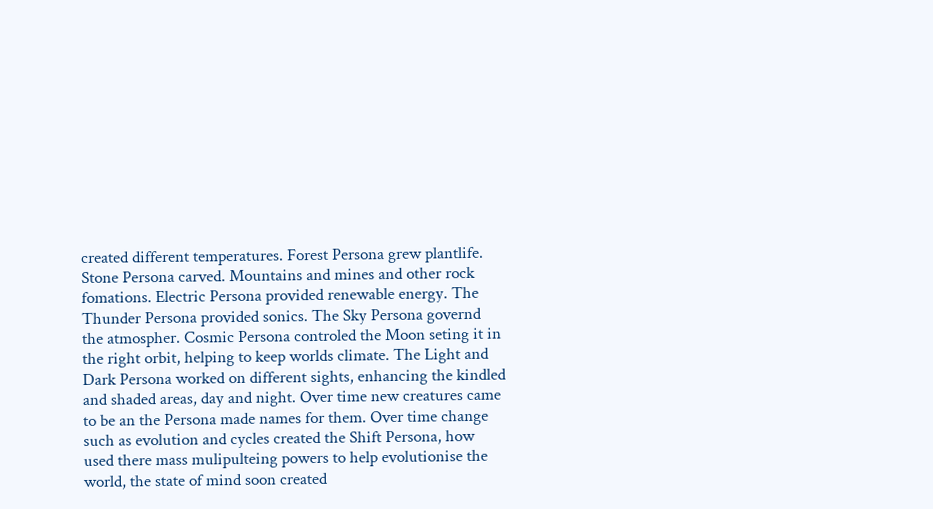created different temperatures. Forest Persona grew plantlife. Stone Persona carved. Mountains and mines and other rock fomations. Electric Persona provided renewable energy. The Thunder Persona provided sonics. The Sky Persona governd the atmospher. Cosmic Persona controled the Moon seting it in the right orbit, helping to keep worlds climate. The Light and Dark Persona worked on different sights, enhancing the kindled and shaded areas, day and night. Over time new creatures came to be an the Persona made names for them. Over time change such as evolution and cycles created the Shift Persona, how used there mass mulipulteing powers to help evolutionise the world, the state of mind soon created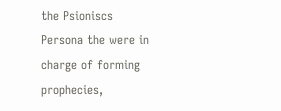the Psioniscs Persona the were in charge of forming prophecies,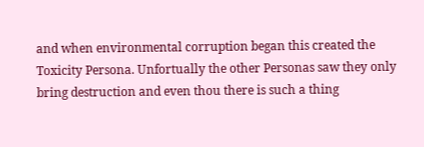and when environmental corruption began this created the Toxicity Persona. Unfortually the other Personas saw they only bring destruction and even thou there is such a thing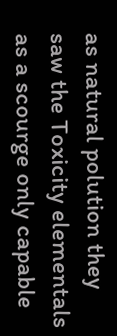as natural polution they saw the Toxicity elementals as a scourge only capable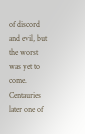of discord and evil, but the worst was yet to come. Centauries later one of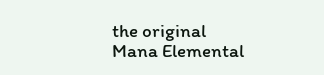the original Mana Elemental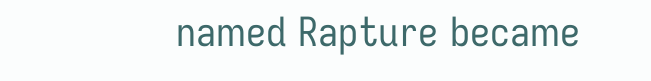named Rapture became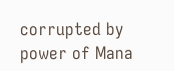corrupted by power of Mana